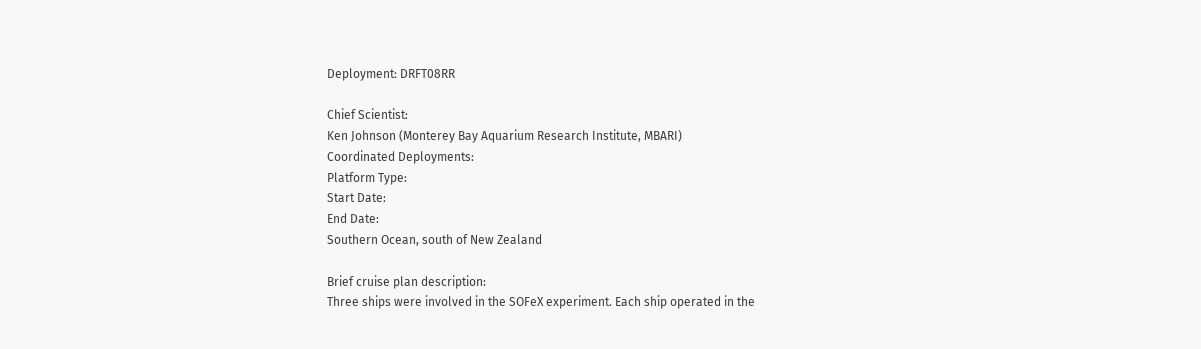Deployment: DRFT08RR

Chief Scientist:
Ken Johnson (Monterey Bay Aquarium Research Institute, MBARI)
Coordinated Deployments:
Platform Type:
Start Date:
End Date:
Southern Ocean, south of New Zealand

Brief cruise plan description:
Three ships were involved in the SOFeX experiment. Each ship operated in the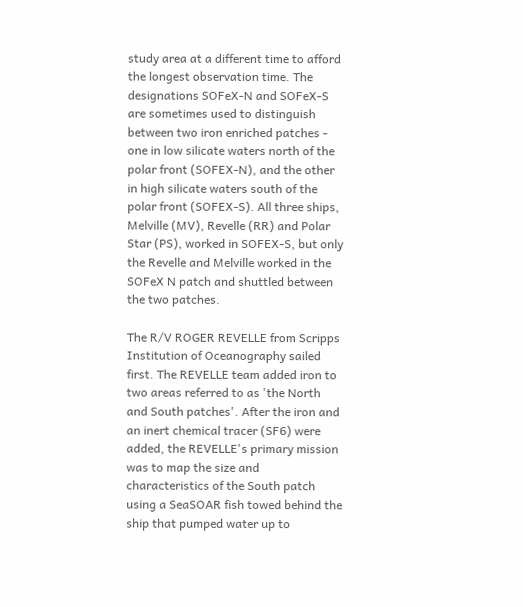study area at a different time to afford the longest observation time. The designations SOFeX-N and SOFeX-S are sometimes used to distinguish between two iron enriched patches - one in low silicate waters north of the polar front (SOFEX-N), and the other in high silicate waters south of the polar front (SOFEX-S). All three ships, Melville (MV), Revelle (RR) and Polar Star (PS), worked in SOFEX-S, but only the Revelle and Melville worked in the SOFeX N patch and shuttled between the two patches.

The R/V ROGER REVELLE from Scripps Institution of Oceanography sailed first. The REVELLE team added iron to two areas referred to as 'the North and South patches'. After the iron and an inert chemical tracer (SF6) were added, the REVELLE's primary mission was to map the size and characteristics of the South patch using a SeaSOAR fish towed behind the ship that pumped water up to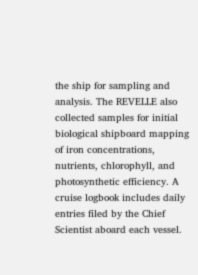the ship for sampling and analysis. The REVELLE also collected samples for initial biological shipboard mapping of iron concentrations, nutrients, chlorophyll, and photosynthetic efficiency. A cruise logbook includes daily entries filed by the Chief Scientist aboard each vessel.